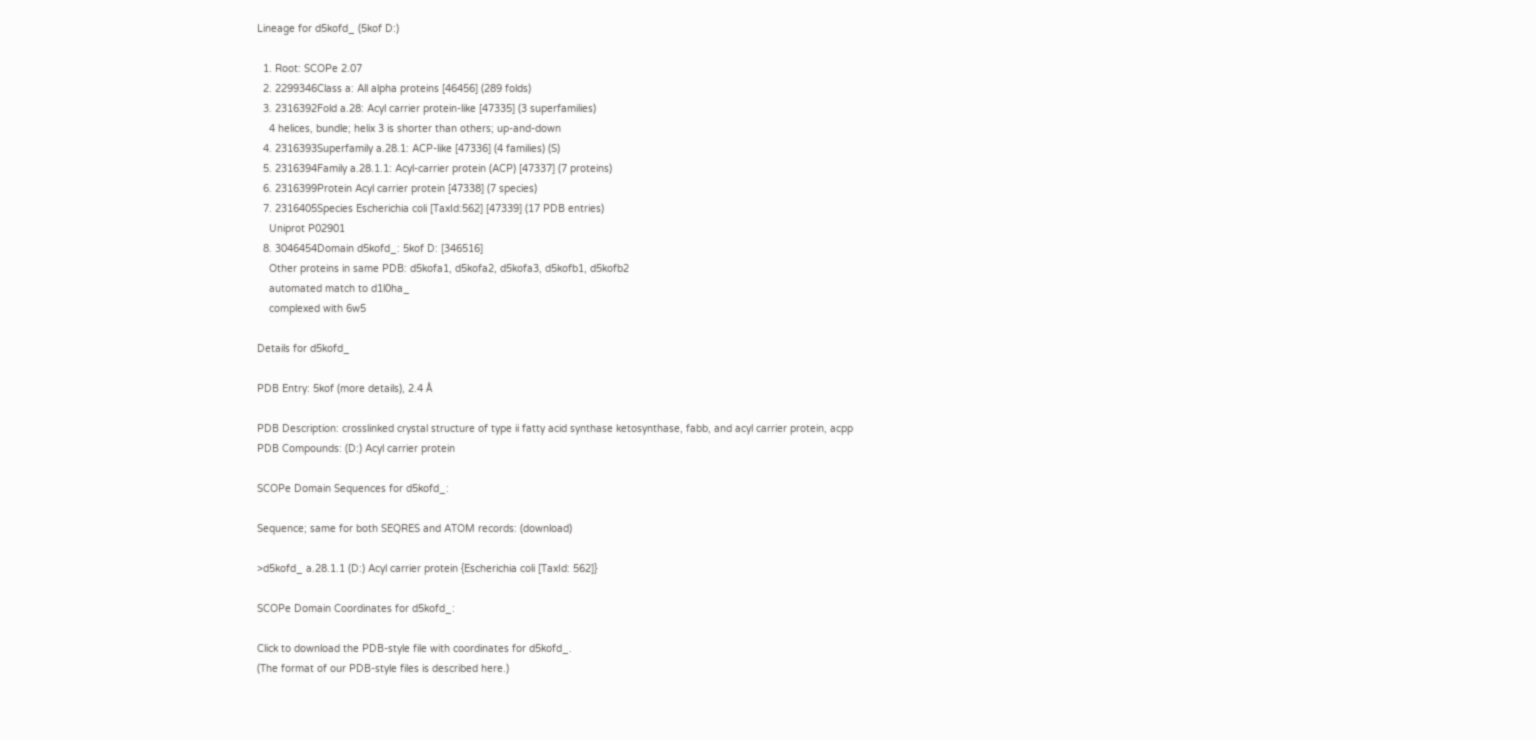Lineage for d5kofd_ (5kof D:)

  1. Root: SCOPe 2.07
  2. 2299346Class a: All alpha proteins [46456] (289 folds)
  3. 2316392Fold a.28: Acyl carrier protein-like [47335] (3 superfamilies)
    4 helices, bundle; helix 3 is shorter than others; up-and-down
  4. 2316393Superfamily a.28.1: ACP-like [47336] (4 families) (S)
  5. 2316394Family a.28.1.1: Acyl-carrier protein (ACP) [47337] (7 proteins)
  6. 2316399Protein Acyl carrier protein [47338] (7 species)
  7. 2316405Species Escherichia coli [TaxId:562] [47339] (17 PDB entries)
    Uniprot P02901
  8. 3046454Domain d5kofd_: 5kof D: [346516]
    Other proteins in same PDB: d5kofa1, d5kofa2, d5kofa3, d5kofb1, d5kofb2
    automated match to d1l0ha_
    complexed with 6w5

Details for d5kofd_

PDB Entry: 5kof (more details), 2.4 Å

PDB Description: crosslinked crystal structure of type ii fatty acid synthase ketosynthase, fabb, and acyl carrier protein, acpp
PDB Compounds: (D:) Acyl carrier protein

SCOPe Domain Sequences for d5kofd_:

Sequence; same for both SEQRES and ATOM records: (download)

>d5kofd_ a.28.1.1 (D:) Acyl carrier protein {Escherichia coli [TaxId: 562]}

SCOPe Domain Coordinates for d5kofd_:

Click to download the PDB-style file with coordinates for d5kofd_.
(The format of our PDB-style files is described here.)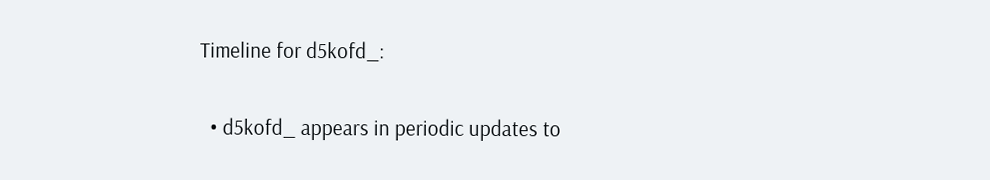Timeline for d5kofd_:

  • d5kofd_ appears in periodic updates to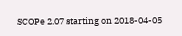SCOPe 2.07 starting on 2018-04-05